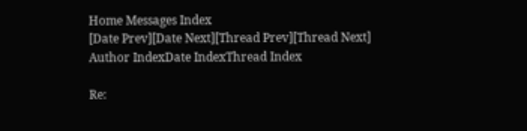Home Messages Index
[Date Prev][Date Next][Thread Prev][Thread Next]
Author IndexDate IndexThread Index

Re: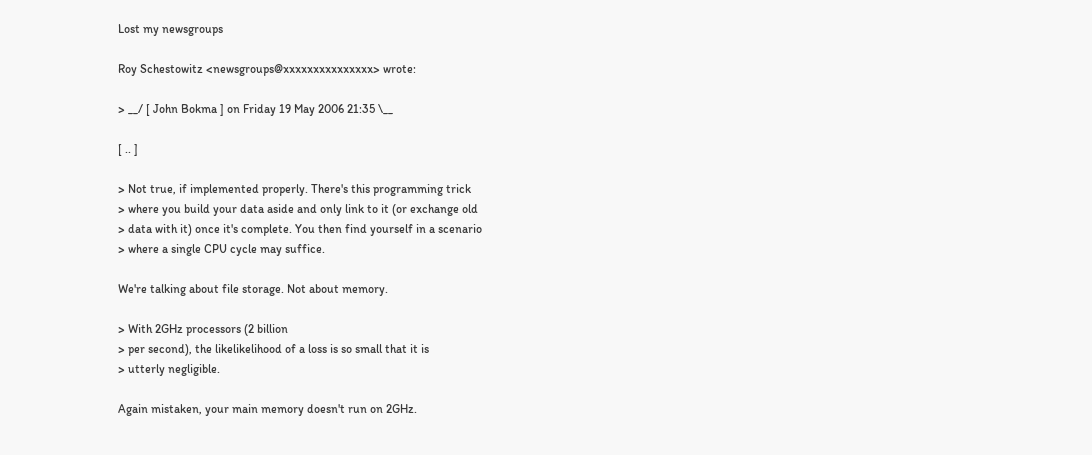Lost my newsgroups

Roy Schestowitz <newsgroups@xxxxxxxxxxxxxxx> wrote:

> __/ [ John Bokma ] on Friday 19 May 2006 21:35 \__

[ .. ]

> Not true, if implemented properly. There's this programming trick
> where you build your data aside and only link to it (or exchange old
> data with it) once it's complete. You then find yourself in a scenario
> where a single CPU cycle may suffice.

We're talking about file storage. Not about memory.

> With 2GHz processors (2 billion
> per second), the likelikelihood of a loss is so small that it is
> utterly negligible.

Again mistaken, your main memory doesn't run on 2GHz.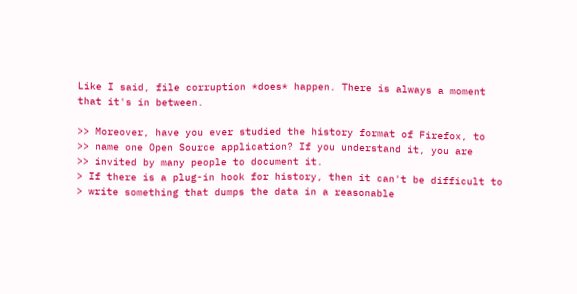Like I said, file corruption *does* happen. There is always a moment
that it's in between.

>> Moreover, have you ever studied the history format of Firefox, to
>> name one Open Source application? If you understand it, you are
>> invited by many people to document it.
> If there is a plug-in hook for history, then it can't be difficult to
> write something that dumps the data in a reasonable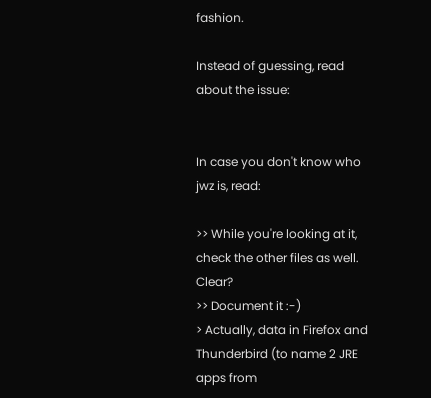fashion.

Instead of guessing, read about the issue:


In case you don't know who jwz is, read:

>> While you're looking at it, check the other files as well. Clear?
>> Document it :-)
> Actually, data in Firefox and Thunderbird (to name 2 JRE apps from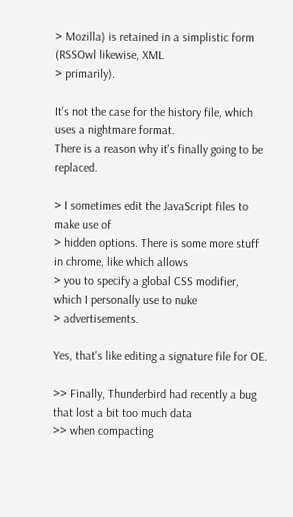> Mozilla) is retained in a simplistic form (RSSOwl likewise, XML
> primarily).

It's not the case for the history file, which uses a nightmare format.
There is a reason why it's finally going to be replaced.

> I sometimes edit the JavaScript files to make use of
> hidden options. There is some more stuff in chrome, like which allows
> you to specify a global CSS modifier, which I personally use to nuke
> advertisements.

Yes, that's like editing a signature file for OE.

>> Finally, Thunderbird had recently a bug that lost a bit too much data
>> when compacting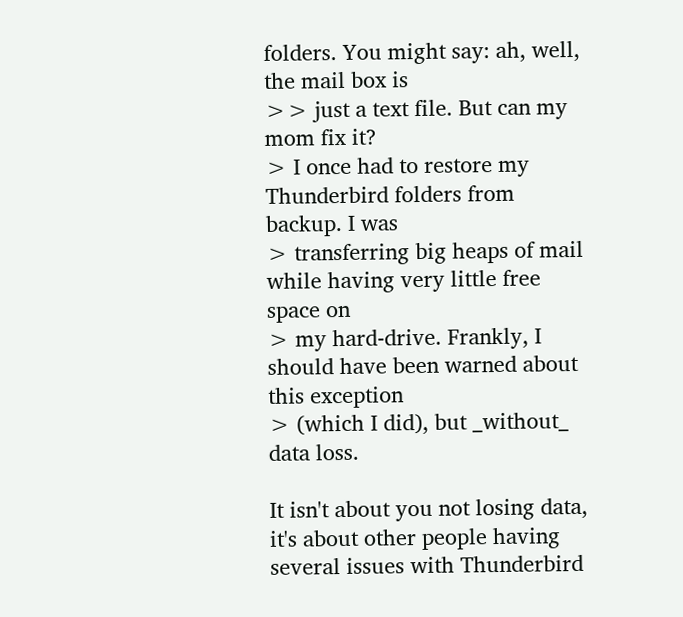folders. You might say: ah, well, the mail box is
>> just a text file. But can my mom fix it?
> I once had to restore my Thunderbird folders from backup. I was
> transferring big heaps of mail while having very little free space on
> my hard-drive. Frankly, I should have been warned about this exception
> (which I did), but _without_ data loss.

It isn't about you not losing data, it's about other people having
several issues with Thunderbird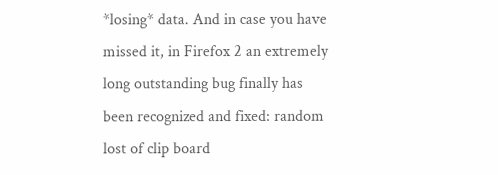*losing* data. And in case you have
missed it, in Firefox 2 an extremely long outstanding bug finally has
been recognized and fixed: random lost of clip board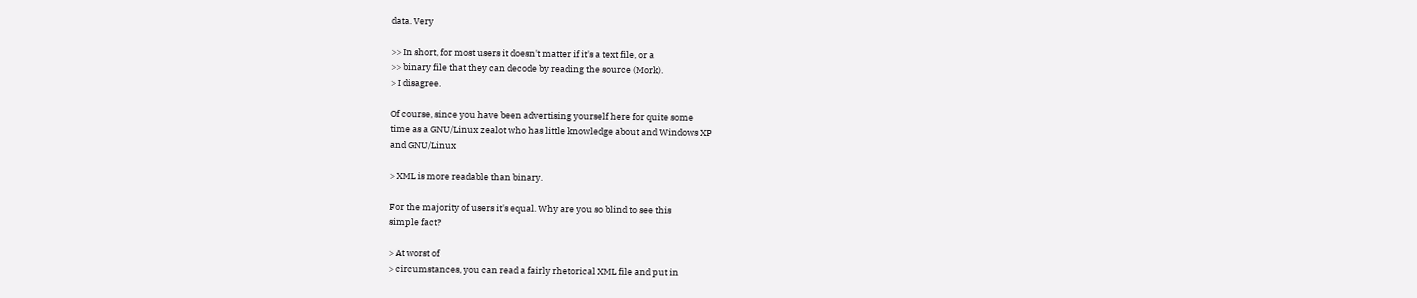data. Very

>> In short, for most users it doesn't matter if it's a text file, or a
>> binary file that they can decode by reading the source (Mork).
> I disagree.

Of course, since you have been advertising yourself here for quite some
time as a GNU/Linux zealot who has little knowledge about and Windows XP
and GNU/Linux

> XML is more readable than binary.

For the majority of users it's equal. Why are you so blind to see this
simple fact?

> At worst of
> circumstances, you can read a fairly rhetorical XML file and put in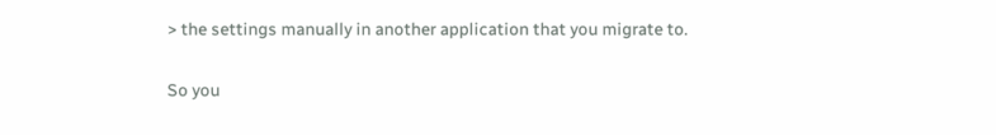> the settings manually in another application that you migrate to.

So you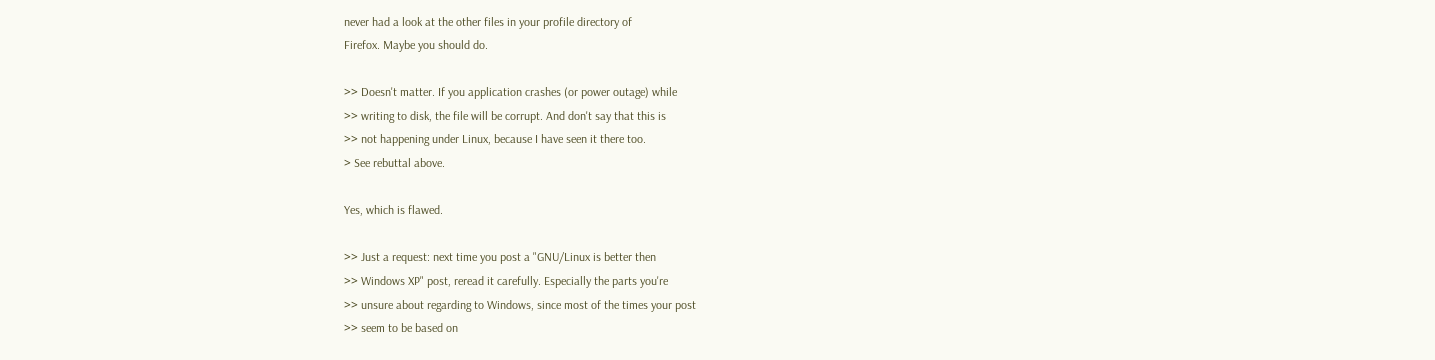never had a look at the other files in your profile directory of
Firefox. Maybe you should do.

>> Doesn't matter. If you application crashes (or power outage) while
>> writing to disk, the file will be corrupt. And don't say that this is
>> not happening under Linux, because I have seen it there too.
> See rebuttal above.

Yes, which is flawed.

>> Just a request: next time you post a "GNU/Linux is better then
>> Windows XP" post, reread it carefully. Especially the parts you're
>> unsure about regarding to Windows, since most of the times your post
>> seem to be based on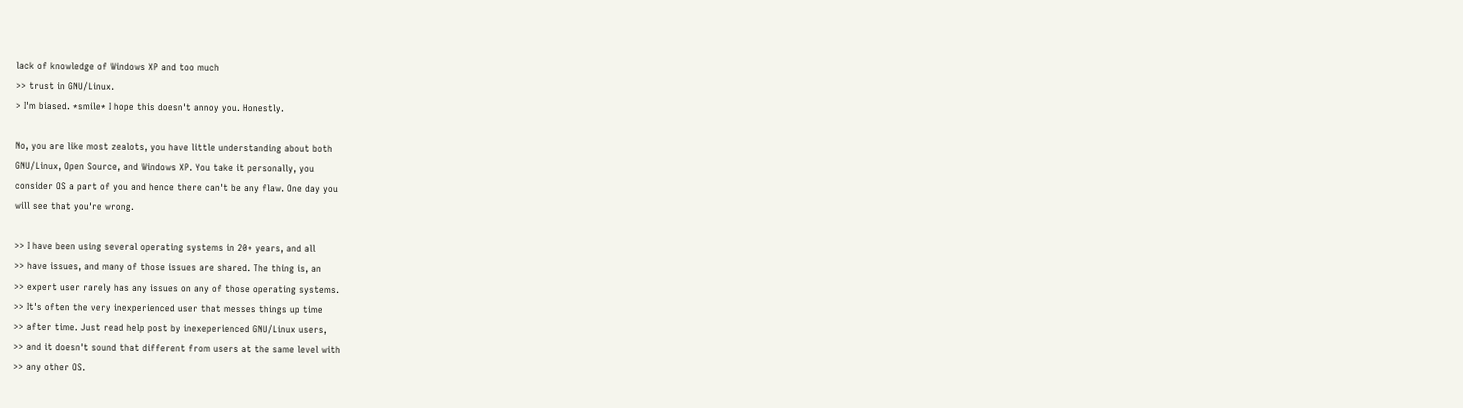lack of knowledge of Windows XP and too much
>> trust in GNU/Linux.
> I'm biased. *smile* I hope this doesn't annoy you. Honestly.

No, you are like most zealots, you have little understanding about both
GNU/Linux, Open Source, and Windows XP. You take it personally, you
consider OS a part of you and hence there can't be any flaw. One day you
will see that you're wrong.

>> I have been using several operating systems in 20+ years, and all
>> have issues, and many of those issues are shared. The thing is, an
>> expert user rarely has any issues on any of those operating systems.
>> It's often the very inexperienced user that messes things up time
>> after time. Just read help post by inexeperienced GNU/Linux users,
>> and it doesn't sound that different from users at the same level with
>> any other OS.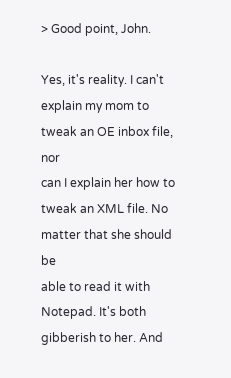> Good point, John.

Yes, it's reality. I can't explain my mom to tweak an OE inbox file, nor
can I explain her how to tweak an XML file. No matter that she should be
able to read it with Notepad. It's both gibberish to her. And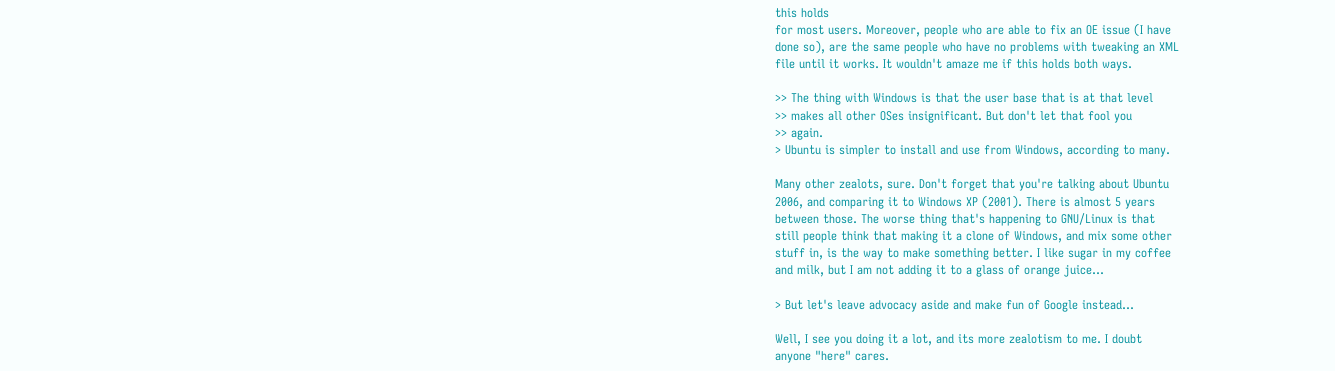this holds
for most users. Moreover, people who are able to fix an OE issue (I have
done so), are the same people who have no problems with tweaking an XML
file until it works. It wouldn't amaze me if this holds both ways.

>> The thing with Windows is that the user base that is at that level
>> makes all other OSes insignificant. But don't let that fool you
>> again.
> Ubuntu is simpler to install and use from Windows, according to many.

Many other zealots, sure. Don't forget that you're talking about Ubuntu
2006, and comparing it to Windows XP (2001). There is almost 5 years
between those. The worse thing that's happening to GNU/Linux is that
still people think that making it a clone of Windows, and mix some other
stuff in, is the way to make something better. I like sugar in my coffee
and milk, but I am not adding it to a glass of orange juice...

> But let's leave advocacy aside and make fun of Google instead...

Well, I see you doing it a lot, and its more zealotism to me. I doubt
anyone "here" cares.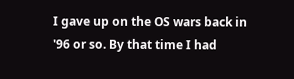I gave up on the OS wars back in '96 or so. By that time I had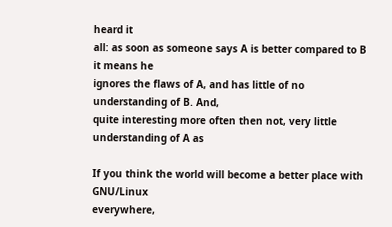heard it
all: as soon as someone says A is better compared to B it means he
ignores the flaws of A, and has little of no understanding of B. And,
quite interesting more often then not, very little understanding of A as

If you think the world will become a better place with GNU/Linux
everywhere,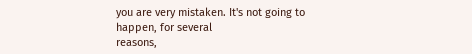you are very mistaken. It's not going to happen, for several
reasons,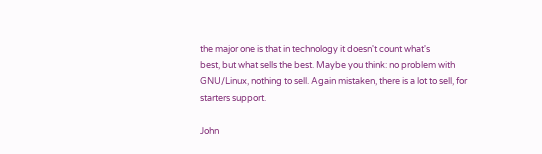the major one is that in technology it doesn't count what's
best, but what sells the best. Maybe you think: no problem with
GNU/Linux, nothing to sell. Again mistaken, there is a lot to sell, for
starters support.

John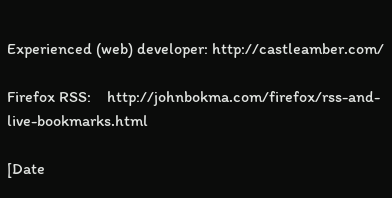Experienced (web) developer: http://castleamber.com/

Firefox RSS:    http://johnbokma.com/firefox/rss-and-live-bookmarks.html

[Date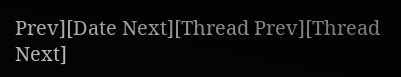Prev][Date Next][Thread Prev][Thread Next]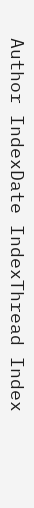Author IndexDate IndexThread Index